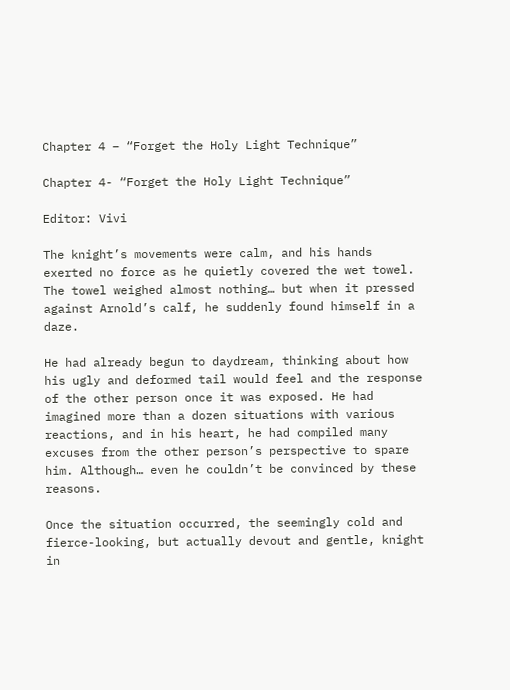Chapter 4 – “Forget the Holy Light Technique”

Chapter 4- “Forget the Holy Light Technique”

Editor: Vivi

The knight’s movements were calm, and his hands exerted no force as he quietly covered the wet towel. The towel weighed almost nothing… but when it pressed against Arnold’s calf, he suddenly found himself in a daze.

He had already begun to daydream, thinking about how his ugly and deformed tail would feel and the response of the other person once it was exposed. He had imagined more than a dozen situations with various reactions, and in his heart, he had compiled many excuses from the other person’s perspective to spare him. Although… even he couldn’t be convinced by these reasons.

Once the situation occurred, the seemingly cold and fierce-looking, but actually devout and gentle, knight in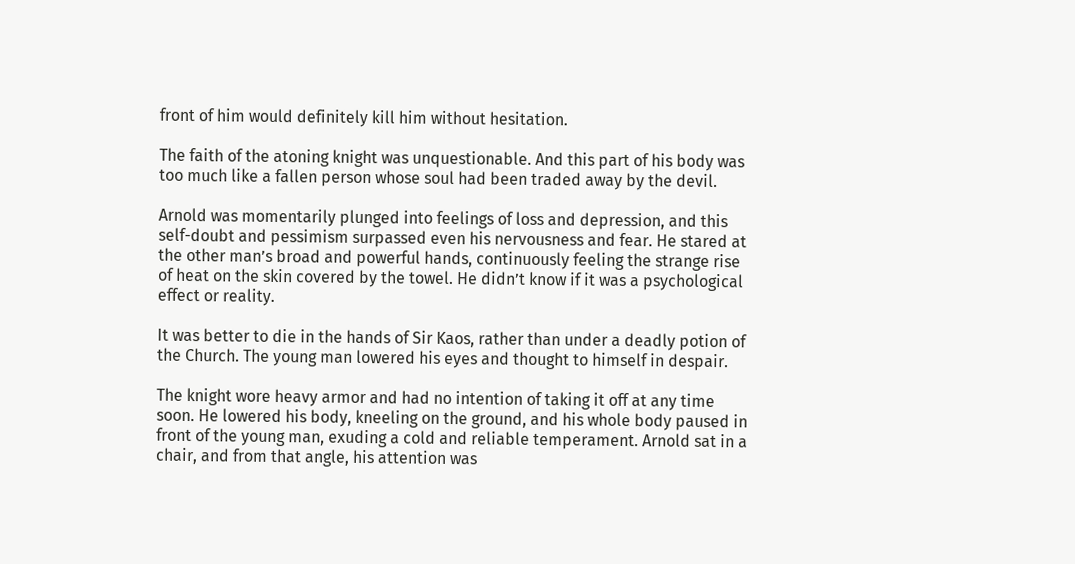front of him would definitely kill him without hesitation.

The faith of the atoning knight was unquestionable. And this part of his body was too much like a fallen person whose soul had been traded away by the devil.

Arnold was momentarily plunged into feelings of loss and depression, and this self-doubt and pessimism surpassed even his nervousness and fear. He stared at the other man’s broad and powerful hands, continuously feeling the strange rise of heat on the skin covered by the towel. He didn’t know if it was a psychological effect or reality.

It was better to die in the hands of Sir Kaos, rather than under a deadly potion of the Church. The young man lowered his eyes and thought to himself in despair.

The knight wore heavy armor and had no intention of taking it off at any time soon. He lowered his body, kneeling on the ground, and his whole body paused in front of the young man, exuding a cold and reliable temperament. Arnold sat in a chair, and from that angle, his attention was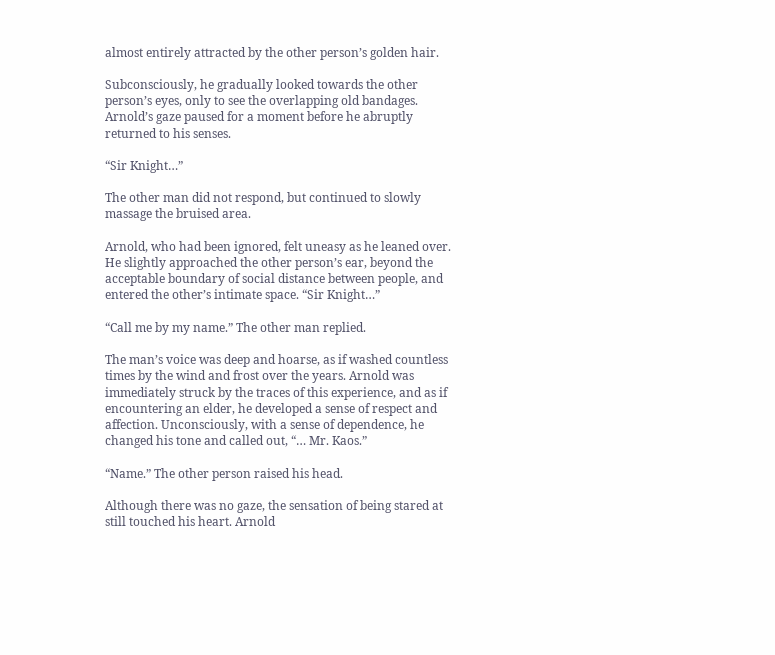almost entirely attracted by the other person’s golden hair.

Subconsciously, he gradually looked towards the other person’s eyes, only to see the overlapping old bandages. Arnold’s gaze paused for a moment before he abruptly returned to his senses.

“Sir Knight…”

The other man did not respond, but continued to slowly massage the bruised area.

Arnold, who had been ignored, felt uneasy as he leaned over. He slightly approached the other person’s ear, beyond the acceptable boundary of social distance between people, and entered the other’s intimate space. “Sir Knight…”

“Call me by my name.” The other man replied.

The man’s voice was deep and hoarse, as if washed countless times by the wind and frost over the years. Arnold was immediately struck by the traces of this experience, and as if encountering an elder, he developed a sense of respect and affection. Unconsciously, with a sense of dependence, he changed his tone and called out, “… Mr. Kaos.”

“Name.” The other person raised his head.

Although there was no gaze, the sensation of being stared at still touched his heart. Arnold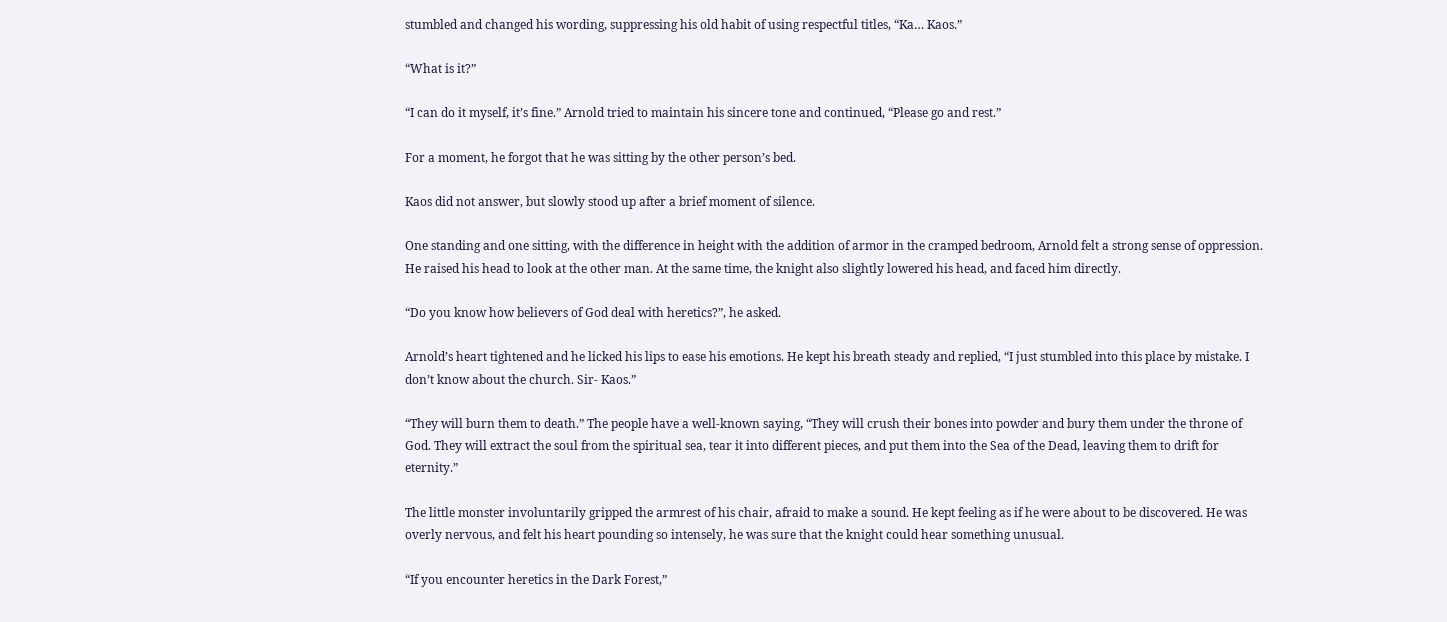stumbled and changed his wording, suppressing his old habit of using respectful titles, “Ka… Kaos.”

“What is it?”

“I can do it myself, it’s fine.” Arnold tried to maintain his sincere tone and continued, “Please go and rest.”

For a moment, he forgot that he was sitting by the other person’s bed.

Kaos did not answer, but slowly stood up after a brief moment of silence.

One standing and one sitting, with the difference in height with the addition of armor in the cramped bedroom, Arnold felt a strong sense of oppression. He raised his head to look at the other man. At the same time, the knight also slightly lowered his head, and faced him directly.

“Do you know how believers of God deal with heretics?”, he asked.

Arnold’s heart tightened and he licked his lips to ease his emotions. He kept his breath steady and replied, “I just stumbled into this place by mistake. I don’t know about the church. Sir- Kaos.”

“They will burn them to death.” The people have a well-known saying, “They will crush their bones into powder and bury them under the throne of God. They will extract the soul from the spiritual sea, tear it into different pieces, and put them into the Sea of the Dead, leaving them to drift for eternity.”

The little monster involuntarily gripped the armrest of his chair, afraid to make a sound. He kept feeling as if he were about to be discovered. He was overly nervous, and felt his heart pounding so intensely, he was sure that the knight could hear something unusual.

“If you encounter heretics in the Dark Forest,”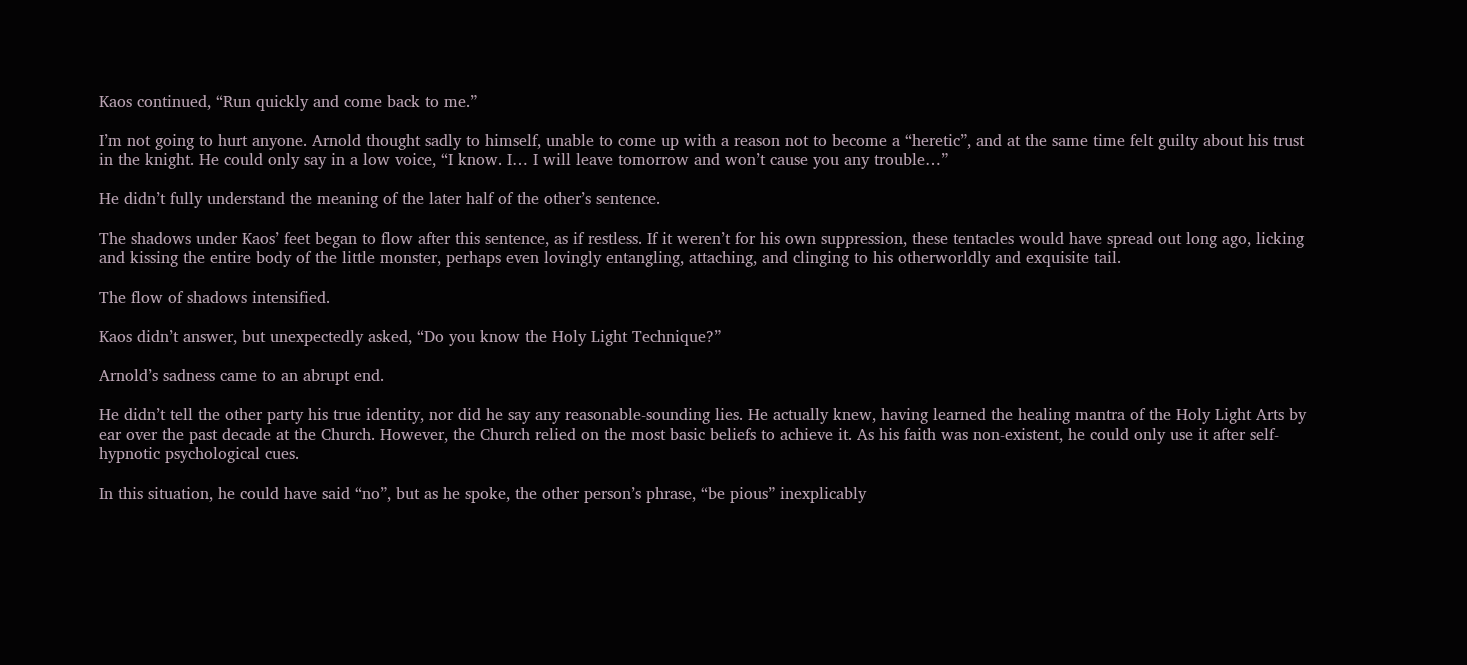Kaos continued, “Run quickly and come back to me.”

I’m not going to hurt anyone. Arnold thought sadly to himself, unable to come up with a reason not to become a “heretic”, and at the same time felt guilty about his trust in the knight. He could only say in a low voice, “I know. I… I will leave tomorrow and won’t cause you any trouble…”

He didn’t fully understand the meaning of the later half of the other’s sentence.

The shadows under Kaos’ feet began to flow after this sentence, as if restless. If it weren’t for his own suppression, these tentacles would have spread out long ago, licking and kissing the entire body of the little monster, perhaps even lovingly entangling, attaching, and clinging to his otherworldly and exquisite tail.

The flow of shadows intensified.

Kaos didn’t answer, but unexpectedly asked, “Do you know the Holy Light Technique?”

Arnold’s sadness came to an abrupt end.

He didn’t tell the other party his true identity, nor did he say any reasonable-sounding lies. He actually knew, having learned the healing mantra of the Holy Light Arts by ear over the past decade at the Church. However, the Church relied on the most basic beliefs to achieve it. As his faith was non-existent, he could only use it after self-hypnotic psychological cues.

In this situation, he could have said “no”, but as he spoke, the other person’s phrase, “be pious” inexplicably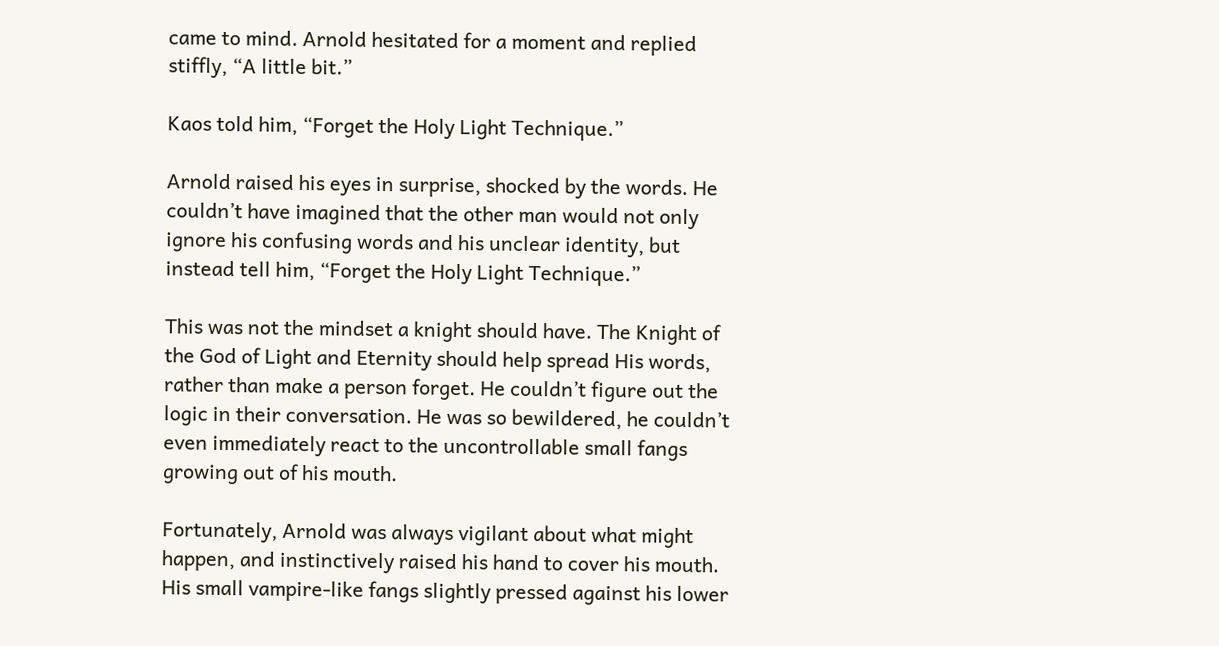came to mind. Arnold hesitated for a moment and replied stiffly, “A little bit.”

Kaos told him, “Forget the Holy Light Technique.”

Arnold raised his eyes in surprise, shocked by the words. He couldn’t have imagined that the other man would not only ignore his confusing words and his unclear identity, but instead tell him, “Forget the Holy Light Technique.”

This was not the mindset a knight should have. The Knight of the God of Light and Eternity should help spread His words, rather than make a person forget. He couldn’t figure out the logic in their conversation. He was so bewildered, he couldn’t even immediately react to the uncontrollable small fangs growing out of his mouth.

Fortunately, Arnold was always vigilant about what might happen, and instinctively raised his hand to cover his mouth. His small vampire-like fangs slightly pressed against his lower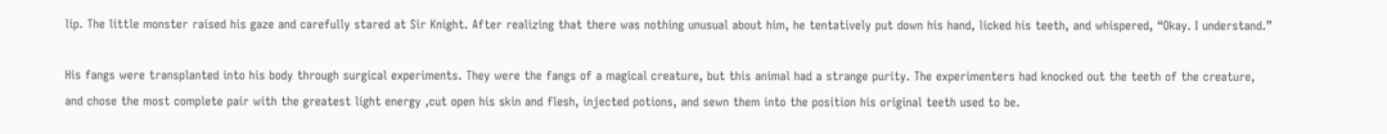lip. The little monster raised his gaze and carefully stared at Sir Knight. After realizing that there was nothing unusual about him, he tentatively put down his hand, licked his teeth, and whispered, “Okay. I understand.”

His fangs were transplanted into his body through surgical experiments. They were the fangs of a magical creature, but this animal had a strange purity. The experimenters had knocked out the teeth of the creature, and chose the most complete pair with the greatest light energy ,cut open his skin and flesh, injected potions, and sewn them into the position his original teeth used to be.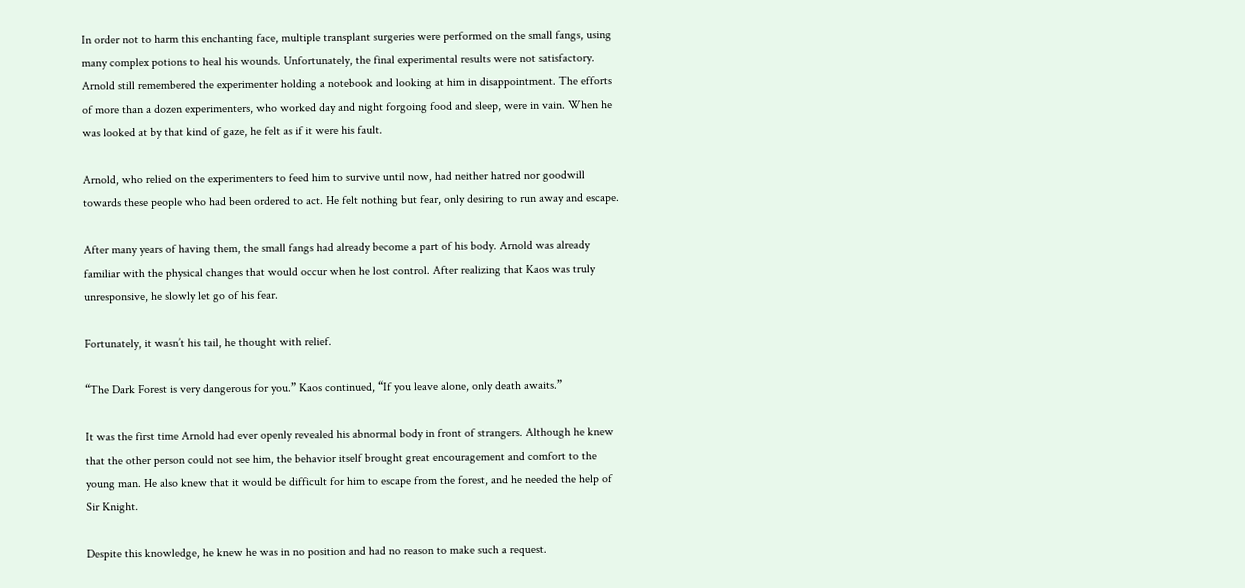In order not to harm this enchanting face, multiple transplant surgeries were performed on the small fangs, using many complex potions to heal his wounds. Unfortunately, the final experimental results were not satisfactory. Arnold still remembered the experimenter holding a notebook and looking at him in disappointment. The efforts of more than a dozen experimenters, who worked day and night forgoing food and sleep, were in vain. When he was looked at by that kind of gaze, he felt as if it were his fault.

Arnold, who relied on the experimenters to feed him to survive until now, had neither hatred nor goodwill towards these people who had been ordered to act. He felt nothing but fear, only desiring to run away and escape.

After many years of having them, the small fangs had already become a part of his body. Arnold was already familiar with the physical changes that would occur when he lost control. After realizing that Kaos was truly unresponsive, he slowly let go of his fear.

Fortunately, it wasn’t his tail, he thought with relief.

“The Dark Forest is very dangerous for you.” Kaos continued, “If you leave alone, only death awaits.”

It was the first time Arnold had ever openly revealed his abnormal body in front of strangers. Although he knew that the other person could not see him, the behavior itself brought great encouragement and comfort to the young man. He also knew that it would be difficult for him to escape from the forest, and he needed the help of Sir Knight.

Despite this knowledge, he knew he was in no position and had no reason to make such a request.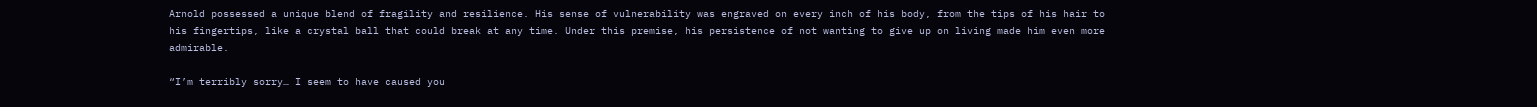Arnold possessed a unique blend of fragility and resilience. His sense of vulnerability was engraved on every inch of his body, from the tips of his hair to his fingertips, like a crystal ball that could break at any time. Under this premise, his persistence of not wanting to give up on living made him even more admirable.

“I’m terribly sorry… I seem to have caused you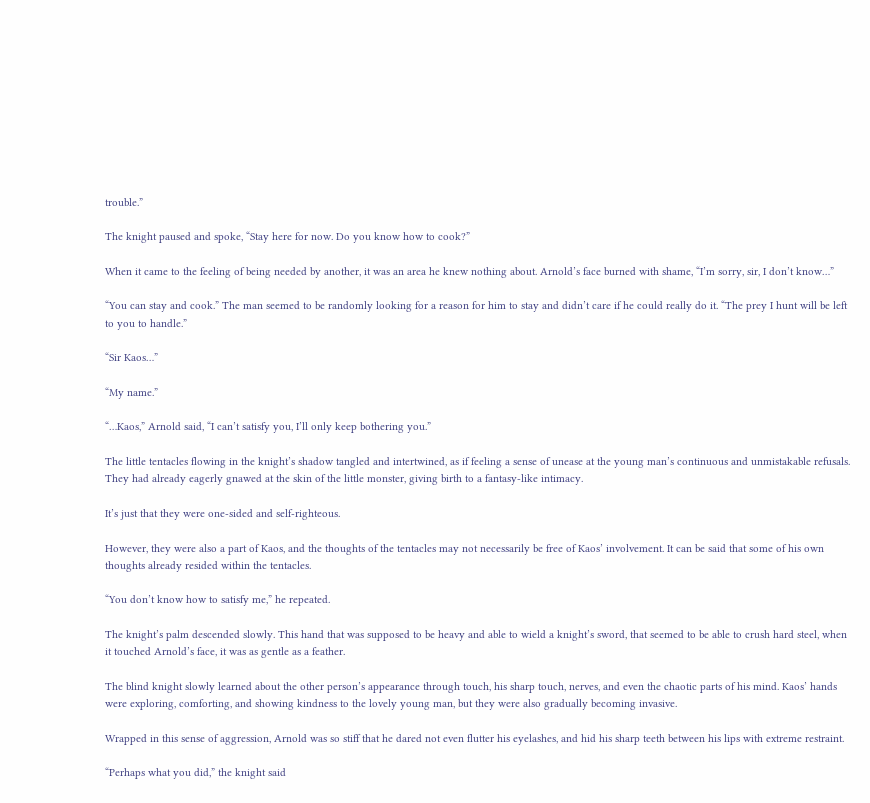trouble.”

The knight paused and spoke, “Stay here for now. Do you know how to cook?”

When it came to the feeling of being needed by another, it was an area he knew nothing about. Arnold’s face burned with shame, “I’m sorry, sir, I don’t know…”

“You can stay and cook.” The man seemed to be randomly looking for a reason for him to stay and didn’t care if he could really do it. “The prey I hunt will be left to you to handle.”

“Sir Kaos…”

“My name.”

“…Kaos,” Arnold said, “I can’t satisfy you, I’ll only keep bothering you.”

The little tentacles flowing in the knight’s shadow tangled and intertwined, as if feeling a sense of unease at the young man’s continuous and unmistakable refusals. They had already eagerly gnawed at the skin of the little monster, giving birth to a fantasy-like intimacy.

It’s just that they were one-sided and self-righteous.

However, they were also a part of Kaos, and the thoughts of the tentacles may not necessarily be free of Kaos’ involvement. It can be said that some of his own thoughts already resided within the tentacles.

“You don’t know how to satisfy me,” he repeated.

The knight’s palm descended slowly. This hand that was supposed to be heavy and able to wield a knight’s sword, that seemed to be able to crush hard steel, when it touched Arnold’s face, it was as gentle as a feather.

The blind knight slowly learned about the other person’s appearance through touch, his sharp touch, nerves, and even the chaotic parts of his mind. Kaos’ hands were exploring, comforting, and showing kindness to the lovely young man, but they were also gradually becoming invasive.

Wrapped in this sense of aggression, Arnold was so stiff that he dared not even flutter his eyelashes, and hid his sharp teeth between his lips with extreme restraint.

“Perhaps what you did,” the knight said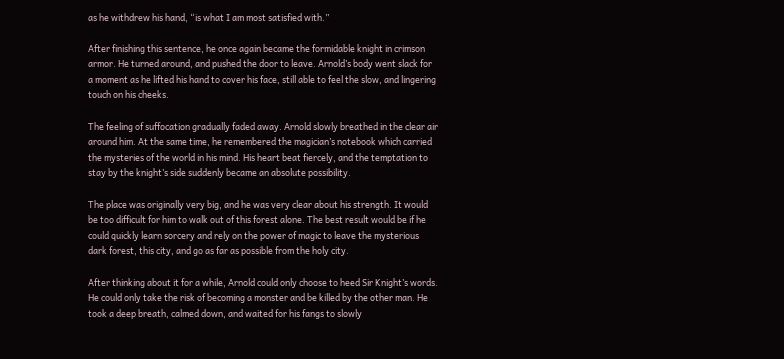as he withdrew his hand, “is what I am most satisfied with.”

After finishing this sentence, he once again became the formidable knight in crimson armor. He turned around, and pushed the door to leave. Arnold’s body went slack for a moment as he lifted his hand to cover his face, still able to feel the slow, and lingering touch on his cheeks.

The feeling of suffocation gradually faded away. Arnold slowly breathed in the clear air around him. At the same time, he remembered the magician’s notebook which carried the mysteries of the world in his mind. His heart beat fiercely, and the temptation to stay by the knight’s side suddenly became an absolute possibility.

The place was originally very big, and he was very clear about his strength. It would be too difficult for him to walk out of this forest alone. The best result would be if he could quickly learn sorcery and rely on the power of magic to leave the mysterious dark forest, this city, and go as far as possible from the holy city.

After thinking about it for a while, Arnold could only choose to heed Sir Knight’s words. He could only take the risk of becoming a monster and be killed by the other man. He took a deep breath, calmed down, and waited for his fangs to slowly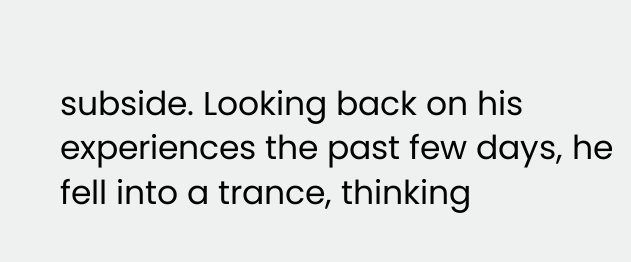subside. Looking back on his experiences the past few days, he fell into a trance, thinking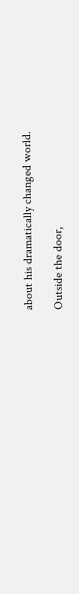about his dramatically changed world.

Outside the door,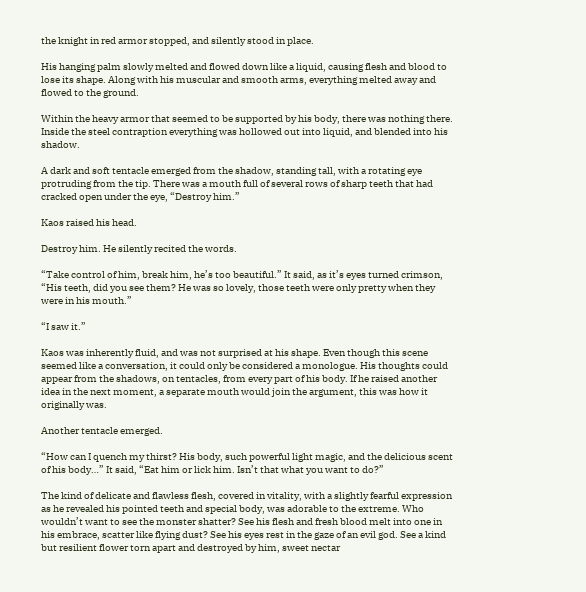the knight in red armor stopped, and silently stood in place.

His hanging palm slowly melted and flowed down like a liquid, causing flesh and blood to lose its shape. Along with his muscular and smooth arms, everything melted away and flowed to the ground.

Within the heavy armor that seemed to be supported by his body, there was nothing there. Inside the steel contraption everything was hollowed out into liquid, and blended into his shadow.

A dark and soft tentacle emerged from the shadow, standing tall, with a rotating eye protruding from the tip. There was a mouth full of several rows of sharp teeth that had cracked open under the eye, “Destroy him.”

Kaos raised his head.

Destroy him. He silently recited the words.

“Take control of him, break him, he’s too beautiful.” It said, as it’s eyes turned crimson, “His teeth, did you see them? He was so lovely, those teeth were only pretty when they were in his mouth.”

“I saw it.”

Kaos was inherently fluid, and was not surprised at his shape. Even though this scene seemed like a conversation, it could only be considered a monologue. His thoughts could appear from the shadows, on tentacles, from every part of his body. If he raised another idea in the next moment, a separate mouth would join the argument, this was how it originally was.

Another tentacle emerged.

“How can I quench my thirst? His body, such powerful light magic, and the delicious scent of his body…” It said, “Eat him or lick him. Isn’t that what you want to do?”

The kind of delicate and flawless flesh, covered in vitality, with a slightly fearful expression as he revealed his pointed teeth and special body, was adorable to the extreme. Who wouldn’t want to see the monster shatter? See his flesh and fresh blood melt into one in his embrace, scatter like flying dust? See his eyes rest in the gaze of an evil god. See a kind but resilient flower torn apart and destroyed by him, sweet nectar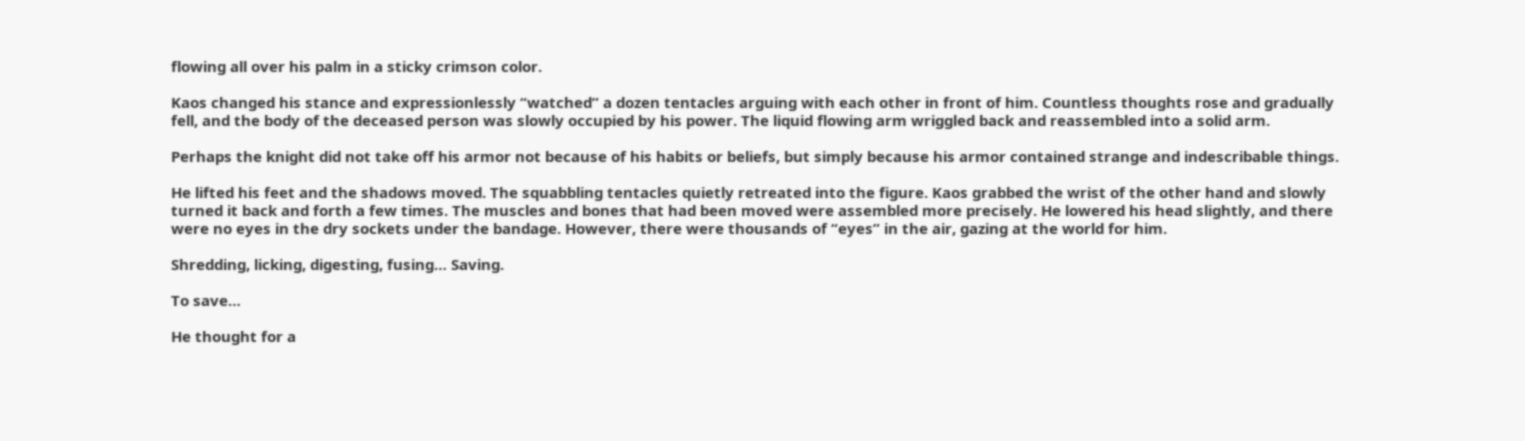flowing all over his palm in a sticky crimson color.

Kaos changed his stance and expressionlessly “watched” a dozen tentacles arguing with each other in front of him. Countless thoughts rose and gradually fell, and the body of the deceased person was slowly occupied by his power. The liquid flowing arm wriggled back and reassembled into a solid arm.

Perhaps the knight did not take off his armor not because of his habits or beliefs, but simply because his armor contained strange and indescribable things.

He lifted his feet and the shadows moved. The squabbling tentacles quietly retreated into the figure. Kaos grabbed the wrist of the other hand and slowly turned it back and forth a few times. The muscles and bones that had been moved were assembled more precisely. He lowered his head slightly, and there were no eyes in the dry sockets under the bandage. However, there were thousands of “eyes” in the air, gazing at the world for him.

Shredding, licking, digesting, fusing… Saving.

To save…

He thought for a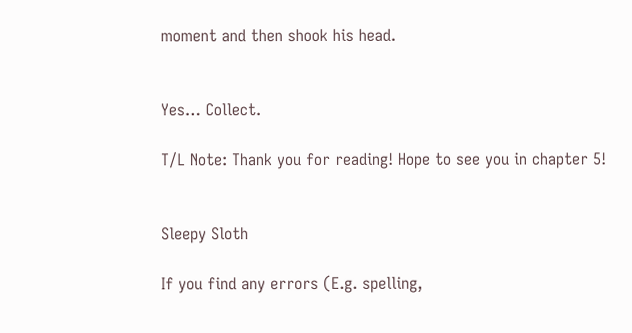moment and then shook his head.


Yes… Collect.

T/L Note: Thank you for reading! Hope to see you in chapter 5!


Sleepy Sloth

If you find any errors (E.g. spelling,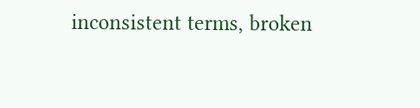inconsistent terms, broken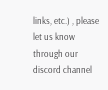links, etc.) , please let us know through our discord channel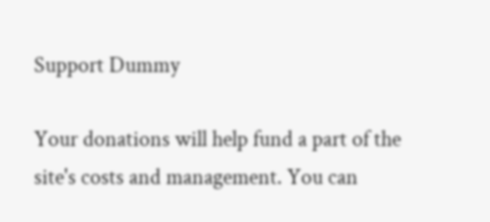Support Dummy

Your donations will help fund a part of the site's costs and management. You can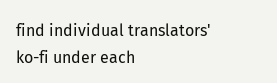find individual translators' ko-fi under each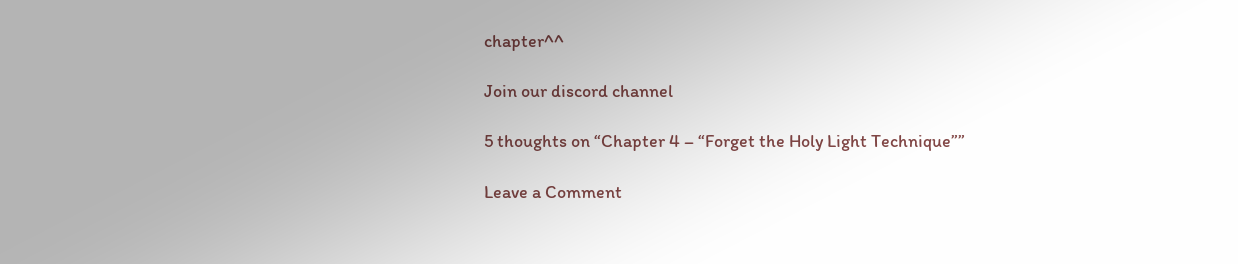chapter^^

Join our discord channel

5 thoughts on “Chapter 4 – “Forget the Holy Light Technique””

Leave a Comment